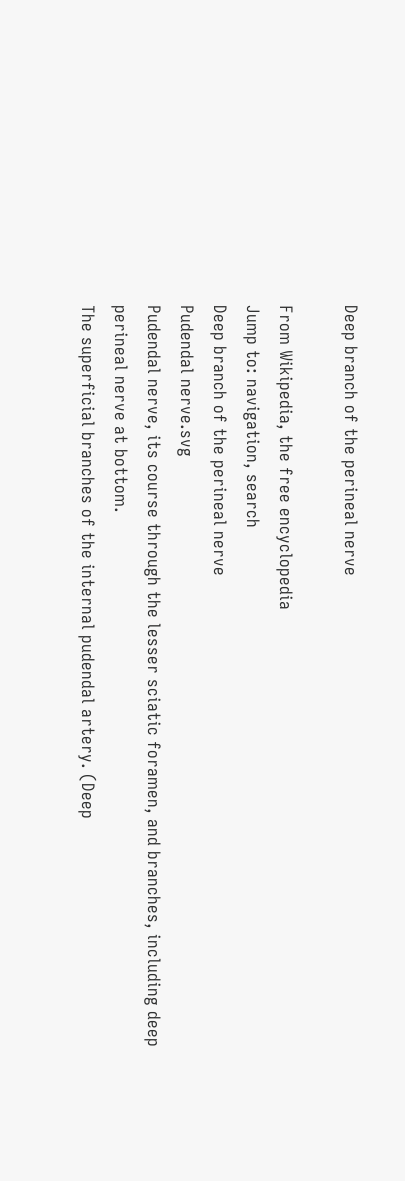Deep branch of the perineal nerve

From Wikipedia, the free encyclopedia
Jump to: navigation, search
Deep branch of the perineal nerve
Pudendal nerve.svg
Pudendal nerve, its course through the lesser sciatic foramen, and branches, including deep perineal nerve at bottom.
The superficial branches of the internal pudendal artery. (Deep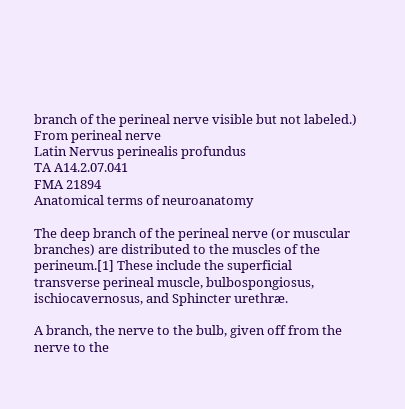branch of the perineal nerve visible but not labeled.)
From perineal nerve
Latin Nervus perinealis profundus
TA A14.2.07.041
FMA 21894
Anatomical terms of neuroanatomy

The deep branch of the perineal nerve (or muscular branches) are distributed to the muscles of the perineum.[1] These include the superficial transverse perineal muscle, bulbospongiosus, ischiocavernosus, and Sphincter urethræ.

A branch, the nerve to the bulb, given off from the nerve to the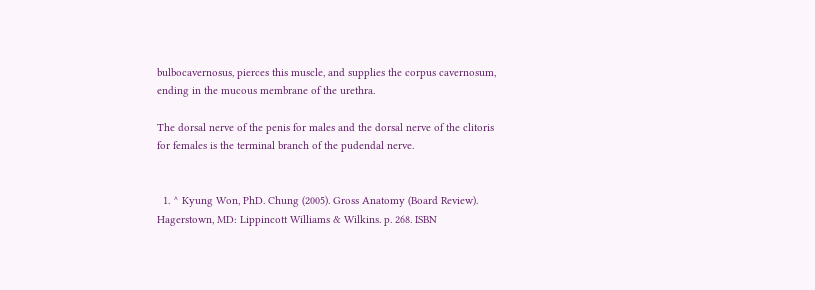bulbocavernosus, pierces this muscle, and supplies the corpus cavernosum, ending in the mucous membrane of the urethra.

The dorsal nerve of the penis for males and the dorsal nerve of the clitoris for females is the terminal branch of the pudendal nerve.


  1. ^ Kyung Won, PhD. Chung (2005). Gross Anatomy (Board Review). Hagerstown, MD: Lippincott Williams & Wilkins. p. 268. ISBN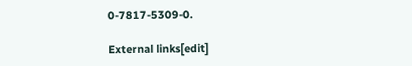0-7817-5309-0.

External links[edit]